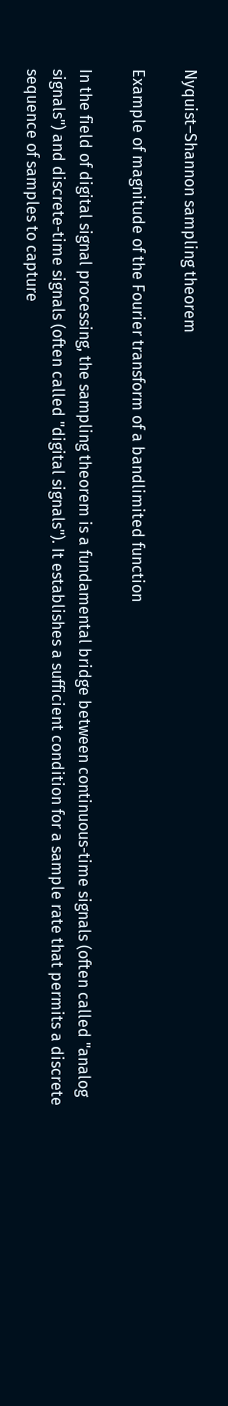Nyquist–Shannon sampling theorem

Example of magnitude of the Fourier transform of a bandlimited function

In the field of digital signal processing, the sampling theorem is a fundamental bridge between continuous-time signals (often called "analog signals") and discrete-time signals (often called "digital signals"). It establishes a sufficient condition for a sample rate that permits a discrete sequence of samples to capture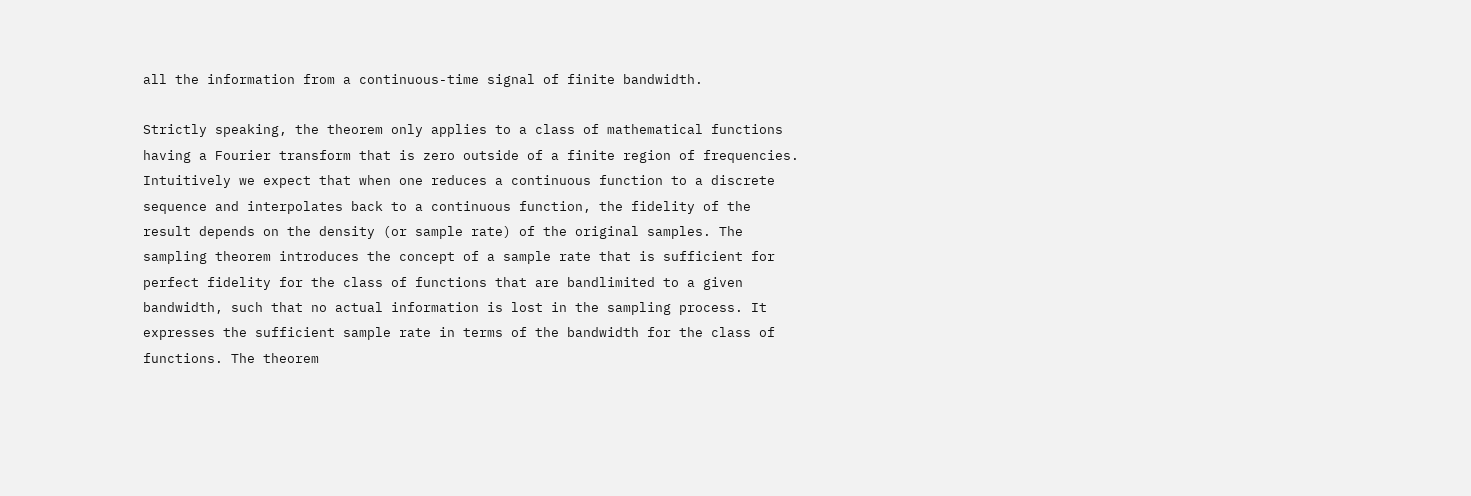all the information from a continuous-time signal of finite bandwidth.

Strictly speaking, the theorem only applies to a class of mathematical functions having a Fourier transform that is zero outside of a finite region of frequencies. Intuitively we expect that when one reduces a continuous function to a discrete sequence and interpolates back to a continuous function, the fidelity of the result depends on the density (or sample rate) of the original samples. The sampling theorem introduces the concept of a sample rate that is sufficient for perfect fidelity for the class of functions that are bandlimited to a given bandwidth, such that no actual information is lost in the sampling process. It expresses the sufficient sample rate in terms of the bandwidth for the class of functions. The theorem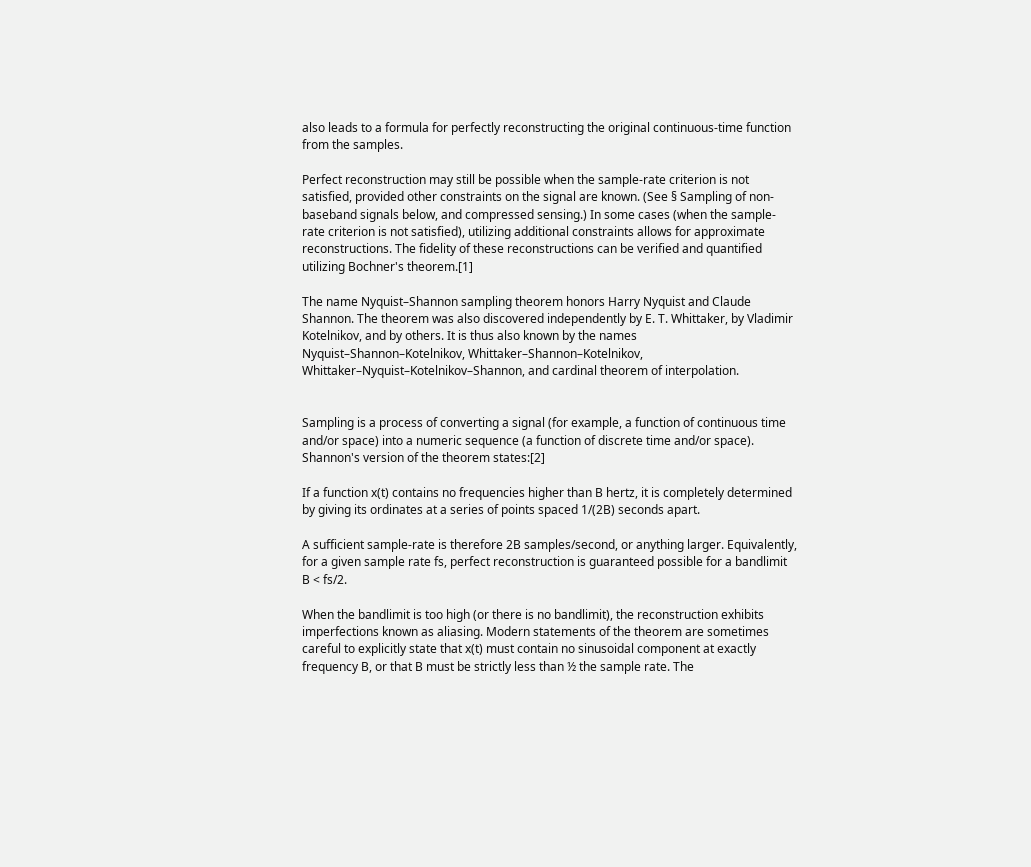also leads to a formula for perfectly reconstructing the original continuous-time function from the samples.

Perfect reconstruction may still be possible when the sample-rate criterion is not satisfied, provided other constraints on the signal are known. (See § Sampling of non-baseband signals below, and compressed sensing.) In some cases (when the sample-rate criterion is not satisfied), utilizing additional constraints allows for approximate reconstructions. The fidelity of these reconstructions can be verified and quantified utilizing Bochner's theorem.[1]

The name Nyquist–Shannon sampling theorem honors Harry Nyquist and Claude Shannon. The theorem was also discovered independently by E. T. Whittaker, by Vladimir Kotelnikov, and by others. It is thus also known by the names Nyquist–Shannon–Kotelnikov, Whittaker–Shannon–Kotelnikov, Whittaker–Nyquist–Kotelnikov–Shannon, and cardinal theorem of interpolation.


Sampling is a process of converting a signal (for example, a function of continuous time and/or space) into a numeric sequence (a function of discrete time and/or space). Shannon's version of the theorem states:[2]

If a function x(t) contains no frequencies higher than B hertz, it is completely determined by giving its ordinates at a series of points spaced 1/(2B) seconds apart.

A sufficient sample-rate is therefore 2B samples/second, or anything larger. Equivalently, for a given sample rate fs, perfect reconstruction is guaranteed possible for a bandlimit B < fs/2.

When the bandlimit is too high (or there is no bandlimit), the reconstruction exhibits imperfections known as aliasing. Modern statements of the theorem are sometimes careful to explicitly state that x(t) must contain no sinusoidal component at exactly frequency B, or that B must be strictly less than ½ the sample rate. The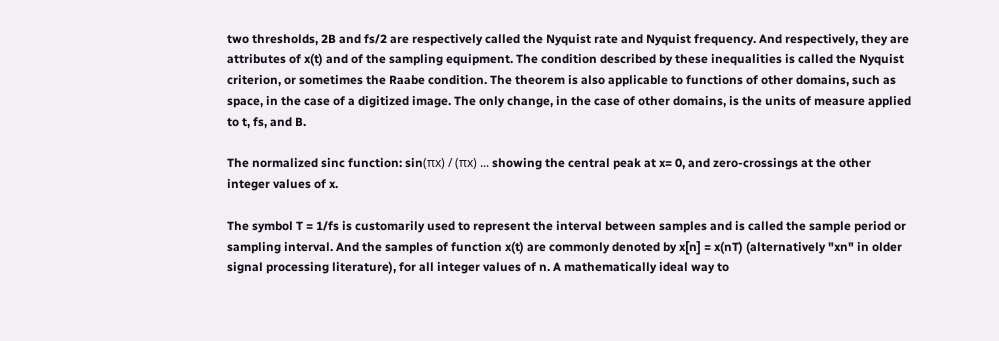two thresholds, 2B and fs/2 are respectively called the Nyquist rate and Nyquist frequency. And respectively, they are attributes of x(t) and of the sampling equipment. The condition described by these inequalities is called the Nyquist criterion, or sometimes the Raabe condition. The theorem is also applicable to functions of other domains, such as space, in the case of a digitized image. The only change, in the case of other domains, is the units of measure applied to t, fs, and B.

The normalized sinc function: sin(πx) / (πx) ... showing the central peak at x= 0, and zero-crossings at the other integer values of x.

The symbol T = 1/fs is customarily used to represent the interval between samples and is called the sample period or sampling interval. And the samples of function x(t) are commonly denoted by x[n] = x(nT) (alternatively "xn" in older signal processing literature), for all integer values of n. A mathematically ideal way to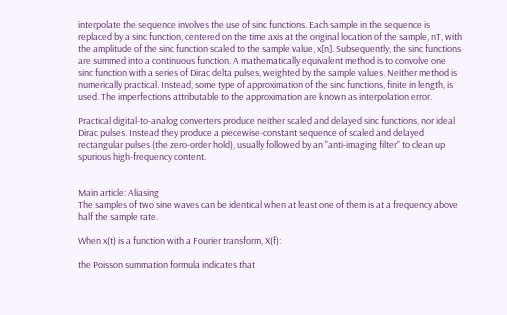interpolate the sequence involves the use of sinc functions. Each sample in the sequence is replaced by a sinc function, centered on the time axis at the original location of the sample, nT, with the amplitude of the sinc function scaled to the sample value, x[n]. Subsequently, the sinc functions are summed into a continuous function. A mathematically equivalent method is to convolve one sinc function with a series of Dirac delta pulses, weighted by the sample values. Neither method is numerically practical. Instead, some type of approximation of the sinc functions, finite in length, is used. The imperfections attributable to the approximation are known as interpolation error.

Practical digital-to-analog converters produce neither scaled and delayed sinc functions, nor ideal Dirac pulses. Instead they produce a piecewise-constant sequence of scaled and delayed rectangular pulses (the zero-order hold), usually followed by an "anti-imaging filter" to clean up spurious high-frequency content.


Main article: Aliasing
The samples of two sine waves can be identical when at least one of them is at a frequency above half the sample rate.

When x(t) is a function with a Fourier transform, X(f):

the Poisson summation formula indicates that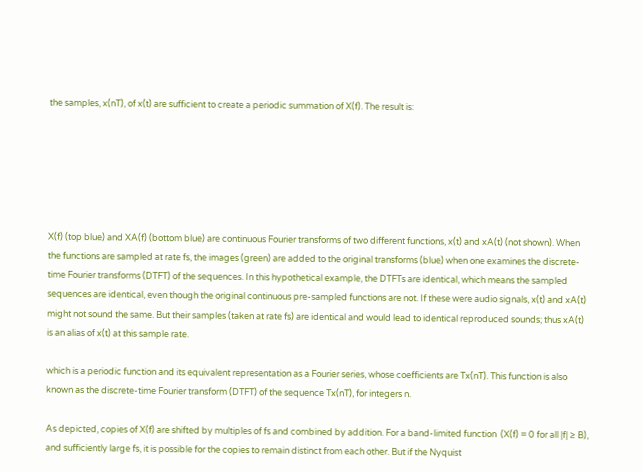the samples, x(nT), of x(t) are sufficient to create a periodic summation of X(f). The result is:






X(f) (top blue) and XA(f) (bottom blue) are continuous Fourier transforms of two different functions, x(t) and xA(t) (not shown). When the functions are sampled at rate fs, the images (green) are added to the original transforms (blue) when one examines the discrete-time Fourier transforms (DTFT) of the sequences. In this hypothetical example, the DTFTs are identical, which means the sampled sequences are identical, even though the original continuous pre-sampled functions are not. If these were audio signals, x(t) and xA(t) might not sound the same. But their samples (taken at rate fs) are identical and would lead to identical reproduced sounds; thus xA(t) is an alias of x(t) at this sample rate.

which is a periodic function and its equivalent representation as a Fourier series, whose coefficients are Tx(nT). This function is also known as the discrete-time Fourier transform (DTFT) of the sequence Tx(nT), for integers n.

As depicted, copies of X(f) are shifted by multiples of fs and combined by addition. For a band-limited function  (X(f) = 0 for all |f| ≥ B),  and sufficiently large fs, it is possible for the copies to remain distinct from each other. But if the Nyquist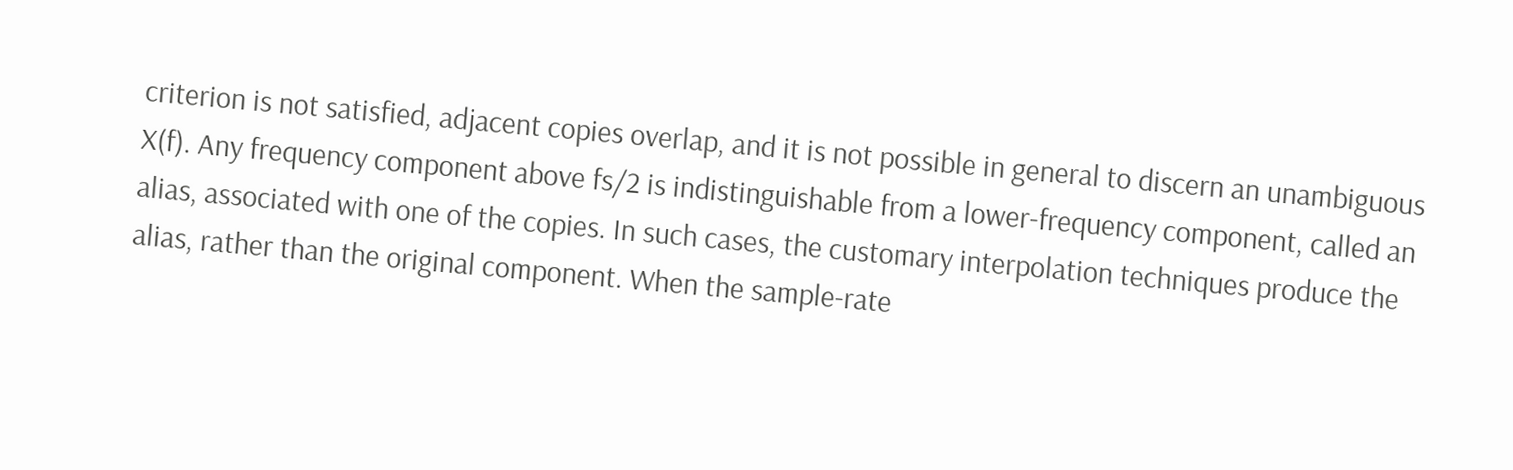criterion is not satisfied, adjacent copies overlap, and it is not possible in general to discern an unambiguous X(f). Any frequency component above fs/2 is indistinguishable from a lower-frequency component, called an alias, associated with one of the copies. In such cases, the customary interpolation techniques produce the alias, rather than the original component. When the sample-rate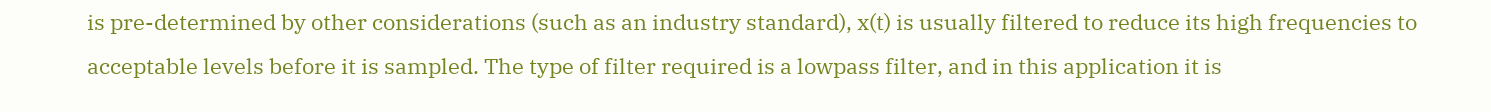is pre-determined by other considerations (such as an industry standard), x(t) is usually filtered to reduce its high frequencies to acceptable levels before it is sampled. The type of filter required is a lowpass filter, and in this application it is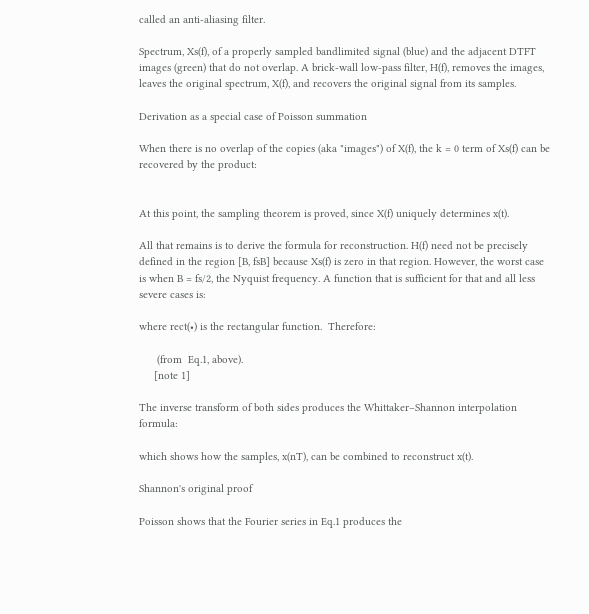called an anti-aliasing filter.

Spectrum, Xs(f), of a properly sampled bandlimited signal (blue) and the adjacent DTFT images (green) that do not overlap. A brick-wall low-pass filter, H(f), removes the images, leaves the original spectrum, X(f), and recovers the original signal from its samples.

Derivation as a special case of Poisson summation

When there is no overlap of the copies (aka "images") of X(f), the k = 0 term of Xs(f) can be recovered by the product:


At this point, the sampling theorem is proved, since X(f) uniquely determines x(t).

All that remains is to derive the formula for reconstruction. H(f) need not be precisely defined in the region [B, fsB] because Xs(f) is zero in that region. However, the worst case is when B = fs/2, the Nyquist frequency. A function that is sufficient for that and all less severe cases is:

where rect(•) is the rectangular function.  Therefore:

      (from  Eq.1, above).
     [note 1]

The inverse transform of both sides produces the Whittaker–Shannon interpolation formula:

which shows how the samples, x(nT), can be combined to reconstruct x(t).

Shannon's original proof

Poisson shows that the Fourier series in Eq.1 produces the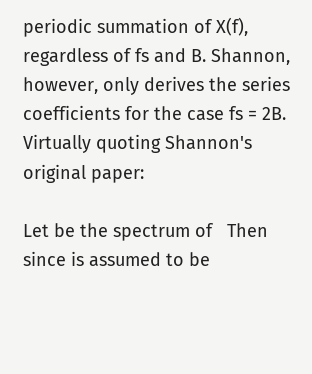periodic summation of X(f), regardless of fs and B. Shannon, however, only derives the series coefficients for the case fs = 2B. Virtually quoting Shannon's original paper:

Let be the spectrum of   Then
since is assumed to be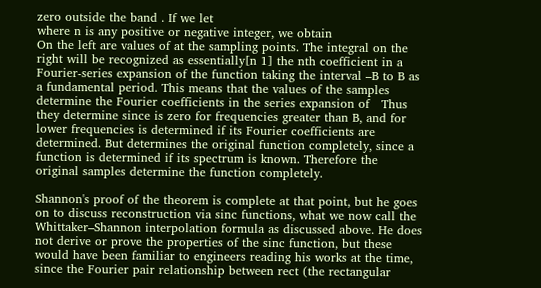zero outside the band . If we let
where n is any positive or negative integer, we obtain
On the left are values of at the sampling points. The integral on the right will be recognized as essentially[n 1] the nth coefficient in a Fourier-series expansion of the function taking the interval –B to B as a fundamental period. This means that the values of the samples determine the Fourier coefficients in the series expansion of   Thus they determine since is zero for frequencies greater than B, and for lower frequencies is determined if its Fourier coefficients are determined. But determines the original function completely, since a function is determined if its spectrum is known. Therefore the original samples determine the function completely.

Shannon's proof of the theorem is complete at that point, but he goes on to discuss reconstruction via sinc functions, what we now call the Whittaker–Shannon interpolation formula as discussed above. He does not derive or prove the properties of the sinc function, but these would have been familiar to engineers reading his works at the time, since the Fourier pair relationship between rect (the rectangular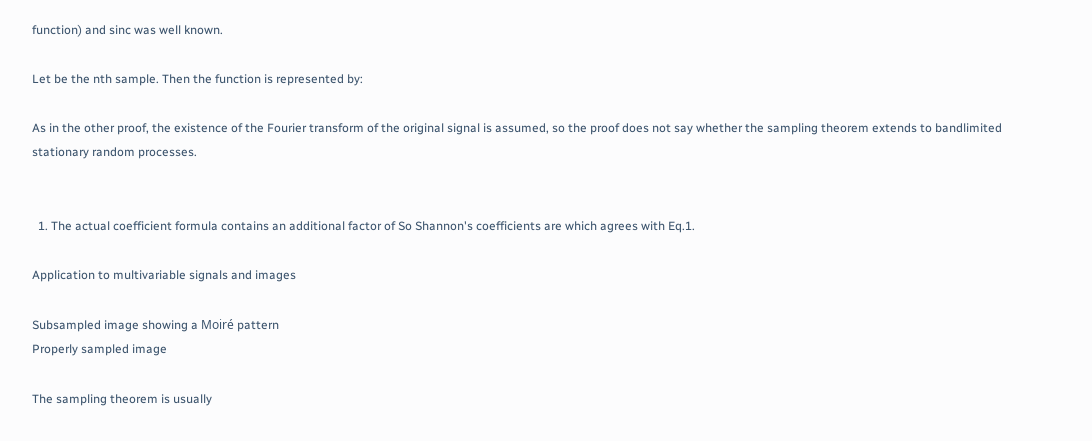function) and sinc was well known.

Let be the nth sample. Then the function is represented by:

As in the other proof, the existence of the Fourier transform of the original signal is assumed, so the proof does not say whether the sampling theorem extends to bandlimited stationary random processes.


  1. The actual coefficient formula contains an additional factor of So Shannon's coefficients are which agrees with Eq.1.

Application to multivariable signals and images

Subsampled image showing a Moiré pattern
Properly sampled image

The sampling theorem is usually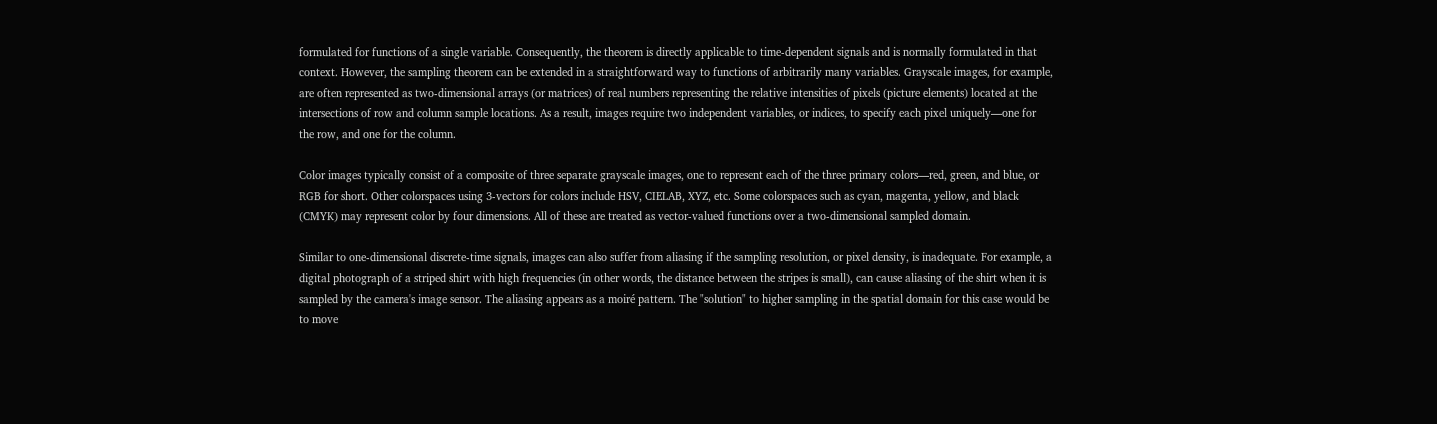formulated for functions of a single variable. Consequently, the theorem is directly applicable to time-dependent signals and is normally formulated in that context. However, the sampling theorem can be extended in a straightforward way to functions of arbitrarily many variables. Grayscale images, for example, are often represented as two-dimensional arrays (or matrices) of real numbers representing the relative intensities of pixels (picture elements) located at the intersections of row and column sample locations. As a result, images require two independent variables, or indices, to specify each pixel uniquely—one for the row, and one for the column.

Color images typically consist of a composite of three separate grayscale images, one to represent each of the three primary colors—red, green, and blue, or RGB for short. Other colorspaces using 3-vectors for colors include HSV, CIELAB, XYZ, etc. Some colorspaces such as cyan, magenta, yellow, and black (CMYK) may represent color by four dimensions. All of these are treated as vector-valued functions over a two-dimensional sampled domain.

Similar to one-dimensional discrete-time signals, images can also suffer from aliasing if the sampling resolution, or pixel density, is inadequate. For example, a digital photograph of a striped shirt with high frequencies (in other words, the distance between the stripes is small), can cause aliasing of the shirt when it is sampled by the camera's image sensor. The aliasing appears as a moiré pattern. The "solution" to higher sampling in the spatial domain for this case would be to move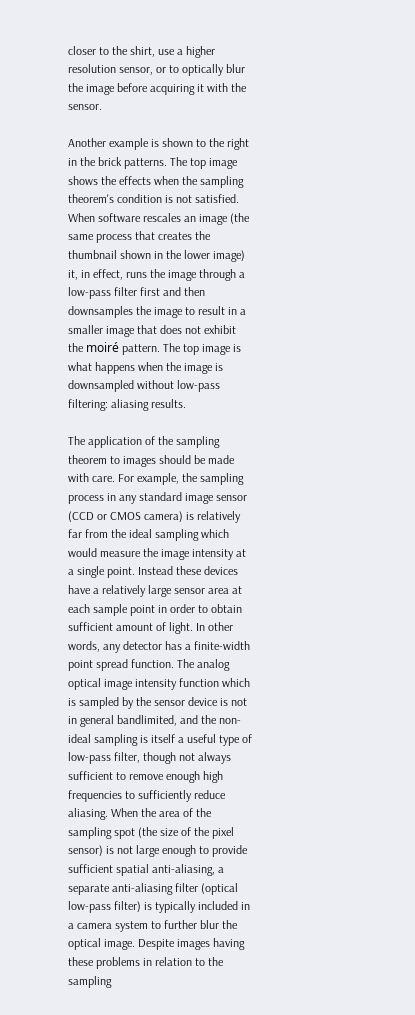closer to the shirt, use a higher resolution sensor, or to optically blur the image before acquiring it with the sensor.

Another example is shown to the right in the brick patterns. The top image shows the effects when the sampling theorem's condition is not satisfied. When software rescales an image (the same process that creates the thumbnail shown in the lower image) it, in effect, runs the image through a low-pass filter first and then downsamples the image to result in a smaller image that does not exhibit the moiré pattern. The top image is what happens when the image is downsampled without low-pass filtering: aliasing results.

The application of the sampling theorem to images should be made with care. For example, the sampling process in any standard image sensor (CCD or CMOS camera) is relatively far from the ideal sampling which would measure the image intensity at a single point. Instead these devices have a relatively large sensor area at each sample point in order to obtain sufficient amount of light. In other words, any detector has a finite-width point spread function. The analog optical image intensity function which is sampled by the sensor device is not in general bandlimited, and the non-ideal sampling is itself a useful type of low-pass filter, though not always sufficient to remove enough high frequencies to sufficiently reduce aliasing. When the area of the sampling spot (the size of the pixel sensor) is not large enough to provide sufficient spatial anti-aliasing, a separate anti-aliasing filter (optical low-pass filter) is typically included in a camera system to further blur the optical image. Despite images having these problems in relation to the sampling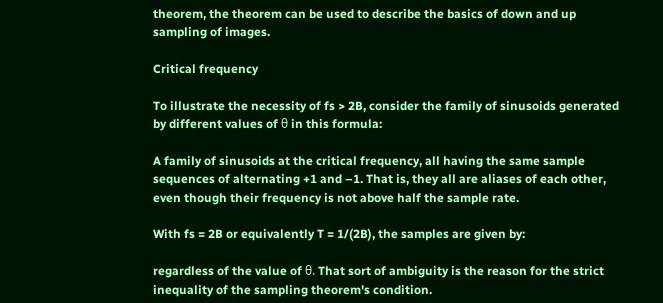theorem, the theorem can be used to describe the basics of down and up sampling of images.

Critical frequency

To illustrate the necessity of fs > 2B, consider the family of sinusoids generated by different values of θ in this formula:

A family of sinusoids at the critical frequency, all having the same sample sequences of alternating +1 and –1. That is, they all are aliases of each other, even though their frequency is not above half the sample rate.

With fs = 2B or equivalently T = 1/(2B), the samples are given by:

regardless of the value of θ. That sort of ambiguity is the reason for the strict inequality of the sampling theorem's condition.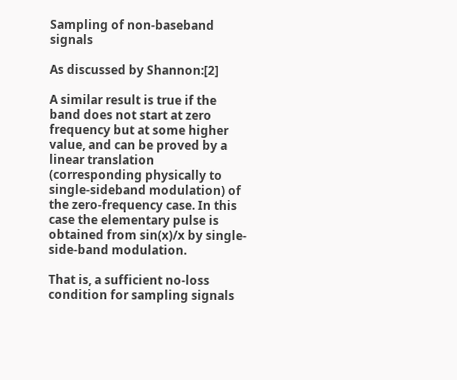Sampling of non-baseband signals

As discussed by Shannon:[2]

A similar result is true if the band does not start at zero frequency but at some higher value, and can be proved by a linear translation (corresponding physically to single-sideband modulation) of the zero-frequency case. In this case the elementary pulse is obtained from sin(x)/x by single-side-band modulation.

That is, a sufficient no-loss condition for sampling signals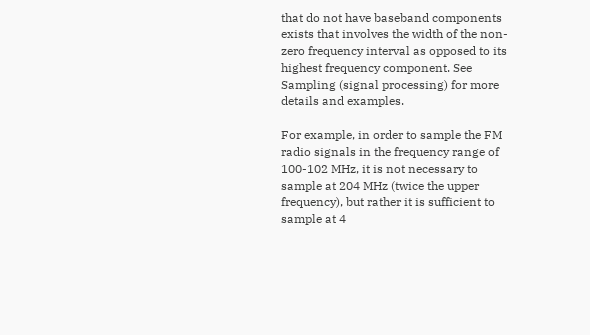that do not have baseband components exists that involves the width of the non-zero frequency interval as opposed to its highest frequency component. See Sampling (signal processing) for more details and examples.

For example, in order to sample the FM radio signals in the frequency range of 100-102 MHz, it is not necessary to sample at 204 MHz (twice the upper frequency), but rather it is sufficient to sample at 4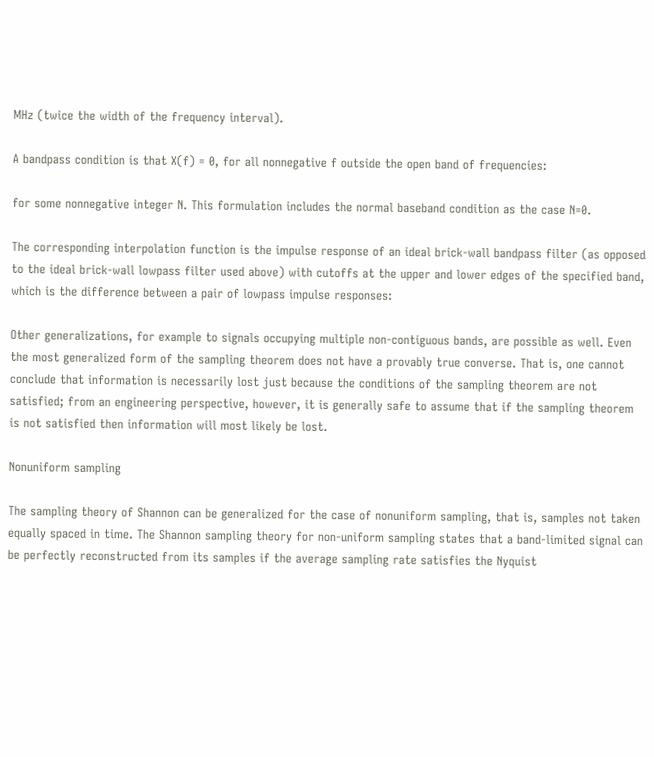MHz (twice the width of the frequency interval).

A bandpass condition is that X(f) = 0, for all nonnegative f outside the open band of frequencies:

for some nonnegative integer N. This formulation includes the normal baseband condition as the case N=0.

The corresponding interpolation function is the impulse response of an ideal brick-wall bandpass filter (as opposed to the ideal brick-wall lowpass filter used above) with cutoffs at the upper and lower edges of the specified band, which is the difference between a pair of lowpass impulse responses:

Other generalizations, for example to signals occupying multiple non-contiguous bands, are possible as well. Even the most generalized form of the sampling theorem does not have a provably true converse. That is, one cannot conclude that information is necessarily lost just because the conditions of the sampling theorem are not satisfied; from an engineering perspective, however, it is generally safe to assume that if the sampling theorem is not satisfied then information will most likely be lost.

Nonuniform sampling

The sampling theory of Shannon can be generalized for the case of nonuniform sampling, that is, samples not taken equally spaced in time. The Shannon sampling theory for non-uniform sampling states that a band-limited signal can be perfectly reconstructed from its samples if the average sampling rate satisfies the Nyquist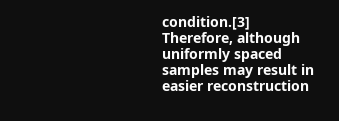condition.[3] Therefore, although uniformly spaced samples may result in easier reconstruction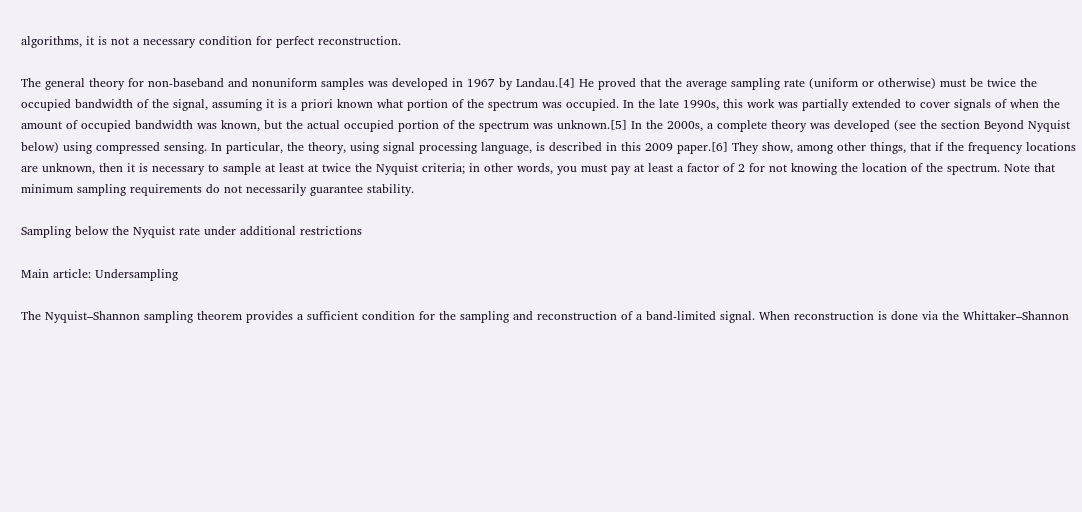algorithms, it is not a necessary condition for perfect reconstruction.

The general theory for non-baseband and nonuniform samples was developed in 1967 by Landau.[4] He proved that the average sampling rate (uniform or otherwise) must be twice the occupied bandwidth of the signal, assuming it is a priori known what portion of the spectrum was occupied. In the late 1990s, this work was partially extended to cover signals of when the amount of occupied bandwidth was known, but the actual occupied portion of the spectrum was unknown.[5] In the 2000s, a complete theory was developed (see the section Beyond Nyquist below) using compressed sensing. In particular, the theory, using signal processing language, is described in this 2009 paper.[6] They show, among other things, that if the frequency locations are unknown, then it is necessary to sample at least at twice the Nyquist criteria; in other words, you must pay at least a factor of 2 for not knowing the location of the spectrum. Note that minimum sampling requirements do not necessarily guarantee stability.

Sampling below the Nyquist rate under additional restrictions

Main article: Undersampling

The Nyquist–Shannon sampling theorem provides a sufficient condition for the sampling and reconstruction of a band-limited signal. When reconstruction is done via the Whittaker–Shannon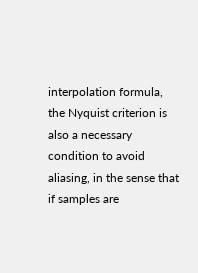interpolation formula, the Nyquist criterion is also a necessary condition to avoid aliasing, in the sense that if samples are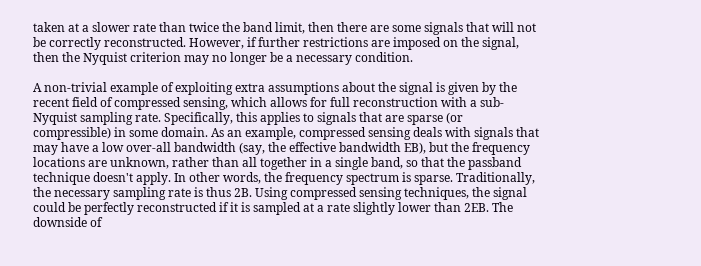taken at a slower rate than twice the band limit, then there are some signals that will not be correctly reconstructed. However, if further restrictions are imposed on the signal, then the Nyquist criterion may no longer be a necessary condition.

A non-trivial example of exploiting extra assumptions about the signal is given by the recent field of compressed sensing, which allows for full reconstruction with a sub-Nyquist sampling rate. Specifically, this applies to signals that are sparse (or compressible) in some domain. As an example, compressed sensing deals with signals that may have a low over-all bandwidth (say, the effective bandwidth EB), but the frequency locations are unknown, rather than all together in a single band, so that the passband technique doesn't apply. In other words, the frequency spectrum is sparse. Traditionally, the necessary sampling rate is thus 2B. Using compressed sensing techniques, the signal could be perfectly reconstructed if it is sampled at a rate slightly lower than 2EB. The downside of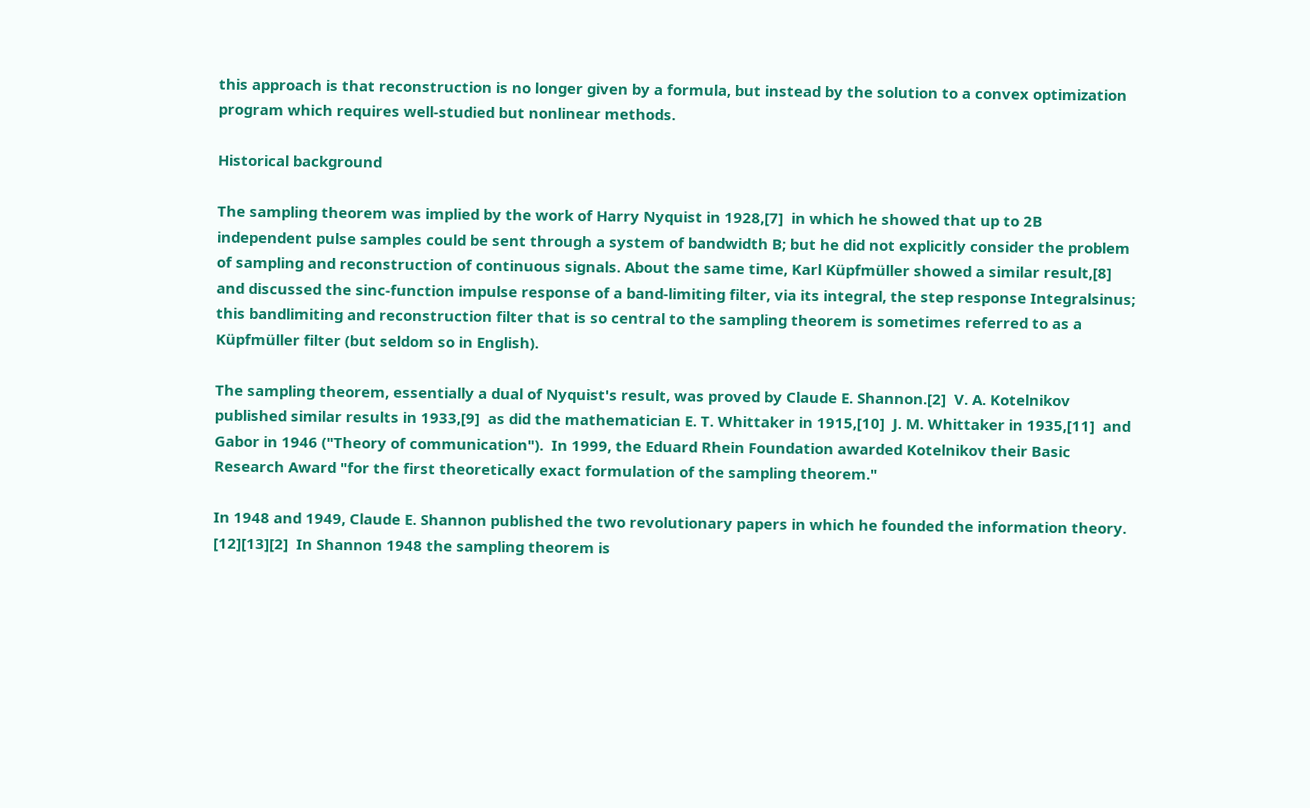this approach is that reconstruction is no longer given by a formula, but instead by the solution to a convex optimization program which requires well-studied but nonlinear methods.

Historical background

The sampling theorem was implied by the work of Harry Nyquist in 1928,[7]  in which he showed that up to 2B independent pulse samples could be sent through a system of bandwidth B; but he did not explicitly consider the problem of sampling and reconstruction of continuous signals. About the same time, Karl Küpfmüller showed a similar result,[8] and discussed the sinc-function impulse response of a band-limiting filter, via its integral, the step response Integralsinus; this bandlimiting and reconstruction filter that is so central to the sampling theorem is sometimes referred to as a Küpfmüller filter (but seldom so in English).

The sampling theorem, essentially a dual of Nyquist's result, was proved by Claude E. Shannon.[2]  V. A. Kotelnikov published similar results in 1933,[9]  as did the mathematician E. T. Whittaker in 1915,[10]  J. M. Whittaker in 1935,[11]  and Gabor in 1946 ("Theory of communication").  In 1999, the Eduard Rhein Foundation awarded Kotelnikov their Basic Research Award "for the first theoretically exact formulation of the sampling theorem."

In 1948 and 1949, Claude E. Shannon published the two revolutionary papers in which he founded the information theory. [12][13][2]  In Shannon 1948 the sampling theorem is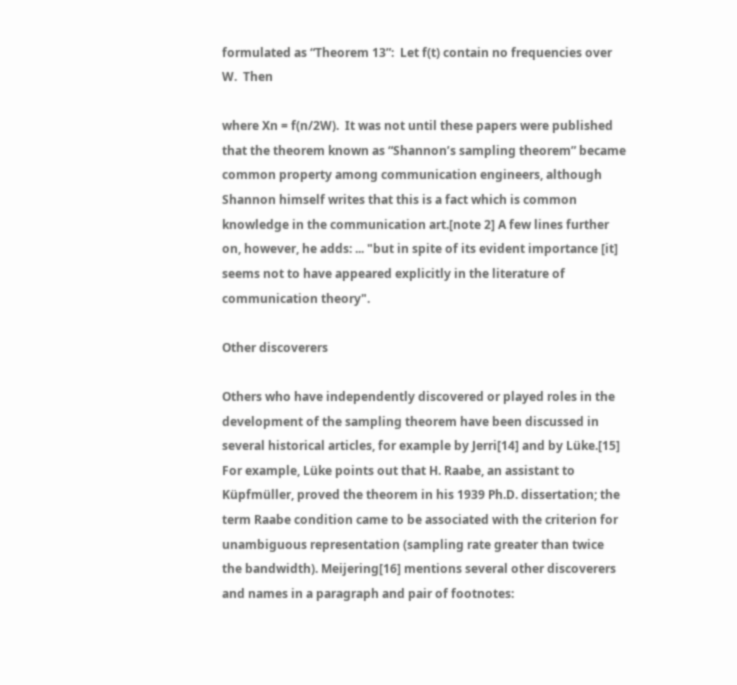formulated as “Theorem 13”:  Let f(t) contain no frequencies over W.  Then

where Xn = f(n/2W).  It was not until these papers were published that the theorem known as “Shannon’s sampling theorem” became common property among communication engineers, although Shannon himself writes that this is a fact which is common knowledge in the communication art.[note 2] A few lines further on, however, he adds: ... "but in spite of its evident importance [it] seems not to have appeared explicitly in the literature of communication theory".

Other discoverers

Others who have independently discovered or played roles in the development of the sampling theorem have been discussed in several historical articles, for example by Jerri[14] and by Lüke.[15] For example, Lüke points out that H. Raabe, an assistant to Küpfmüller, proved the theorem in his 1939 Ph.D. dissertation; the term Raabe condition came to be associated with the criterion for unambiguous representation (sampling rate greater than twice the bandwidth). Meijering[16] mentions several other discoverers and names in a paragraph and pair of footnotes: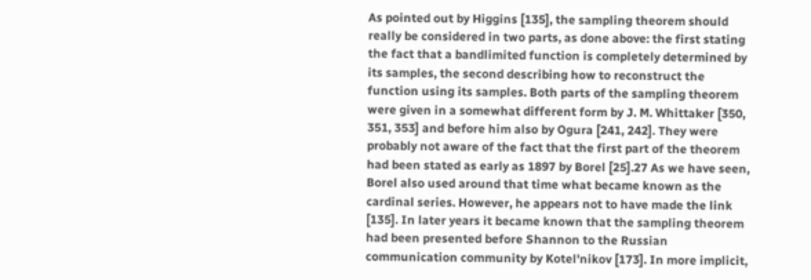As pointed out by Higgins [135], the sampling theorem should really be considered in two parts, as done above: the first stating the fact that a bandlimited function is completely determined by its samples, the second describing how to reconstruct the function using its samples. Both parts of the sampling theorem were given in a somewhat different form by J. M. Whittaker [350, 351, 353] and before him also by Ogura [241, 242]. They were probably not aware of the fact that the first part of the theorem had been stated as early as 1897 by Borel [25].27 As we have seen, Borel also used around that time what became known as the cardinal series. However, he appears not to have made the link [135]. In later years it became known that the sampling theorem had been presented before Shannon to the Russian communication community by Kotel'nikov [173]. In more implicit,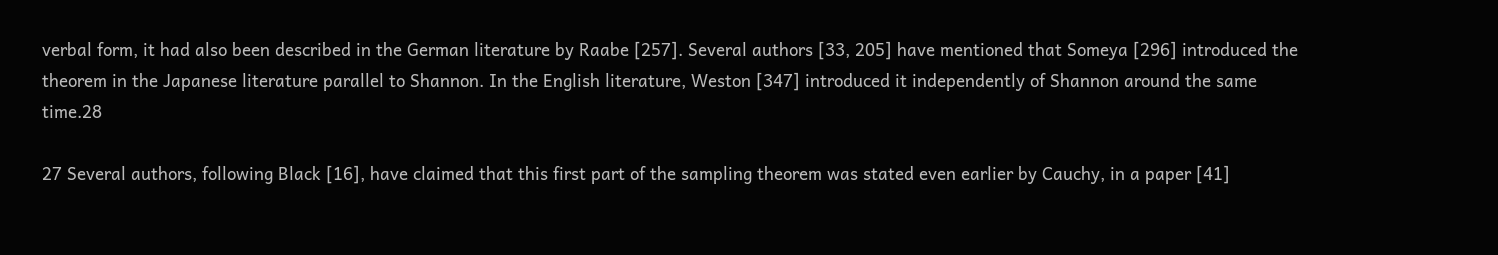verbal form, it had also been described in the German literature by Raabe [257]. Several authors [33, 205] have mentioned that Someya [296] introduced the theorem in the Japanese literature parallel to Shannon. In the English literature, Weston [347] introduced it independently of Shannon around the same time.28

27 Several authors, following Black [16], have claimed that this first part of the sampling theorem was stated even earlier by Cauchy, in a paper [41]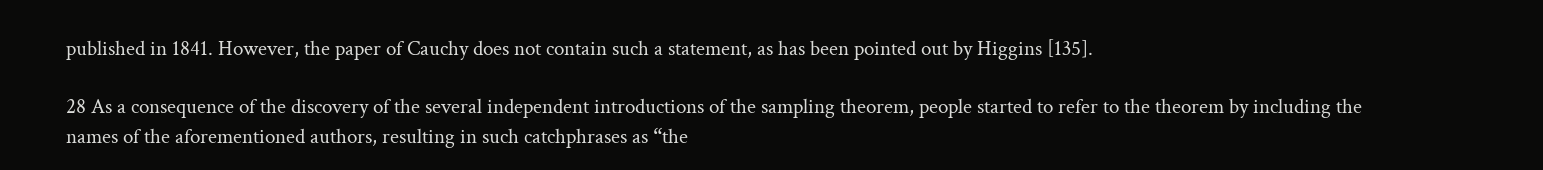published in 1841. However, the paper of Cauchy does not contain such a statement, as has been pointed out by Higgins [135].

28 As a consequence of the discovery of the several independent introductions of the sampling theorem, people started to refer to the theorem by including the names of the aforementioned authors, resulting in such catchphrases as “the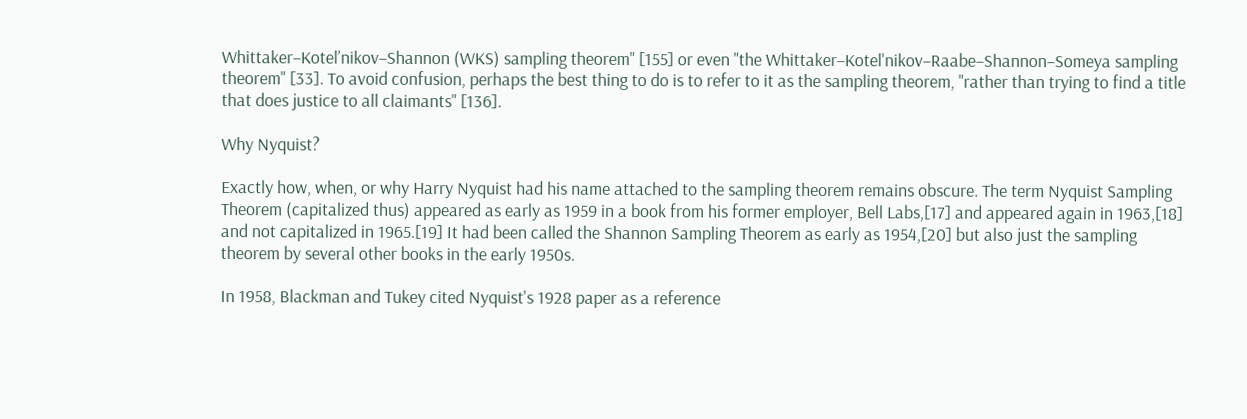Whittaker–Kotel’nikov–Shannon (WKS) sampling theorem" [155] or even "the Whittaker–Kotel'nikov–Raabe–Shannon–Someya sampling theorem" [33]. To avoid confusion, perhaps the best thing to do is to refer to it as the sampling theorem, "rather than trying to find a title that does justice to all claimants" [136].

Why Nyquist?

Exactly how, when, or why Harry Nyquist had his name attached to the sampling theorem remains obscure. The term Nyquist Sampling Theorem (capitalized thus) appeared as early as 1959 in a book from his former employer, Bell Labs,[17] and appeared again in 1963,[18] and not capitalized in 1965.[19] It had been called the Shannon Sampling Theorem as early as 1954,[20] but also just the sampling theorem by several other books in the early 1950s.

In 1958, Blackman and Tukey cited Nyquist's 1928 paper as a reference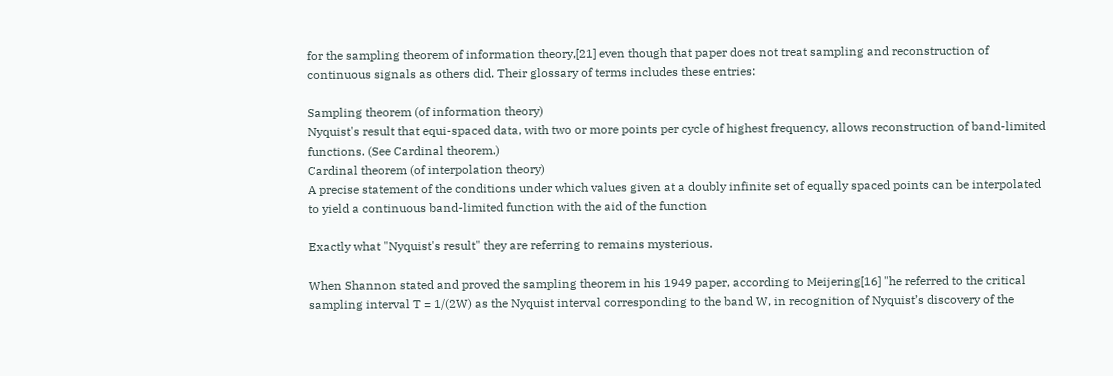for the sampling theorem of information theory,[21] even though that paper does not treat sampling and reconstruction of continuous signals as others did. Their glossary of terms includes these entries:

Sampling theorem (of information theory)
Nyquist's result that equi-spaced data, with two or more points per cycle of highest frequency, allows reconstruction of band-limited functions. (See Cardinal theorem.)
Cardinal theorem (of interpolation theory)
A precise statement of the conditions under which values given at a doubly infinite set of equally spaced points can be interpolated to yield a continuous band-limited function with the aid of the function

Exactly what "Nyquist's result" they are referring to remains mysterious.

When Shannon stated and proved the sampling theorem in his 1949 paper, according to Meijering[16] "he referred to the critical sampling interval T = 1/(2W) as the Nyquist interval corresponding to the band W, in recognition of Nyquist’s discovery of the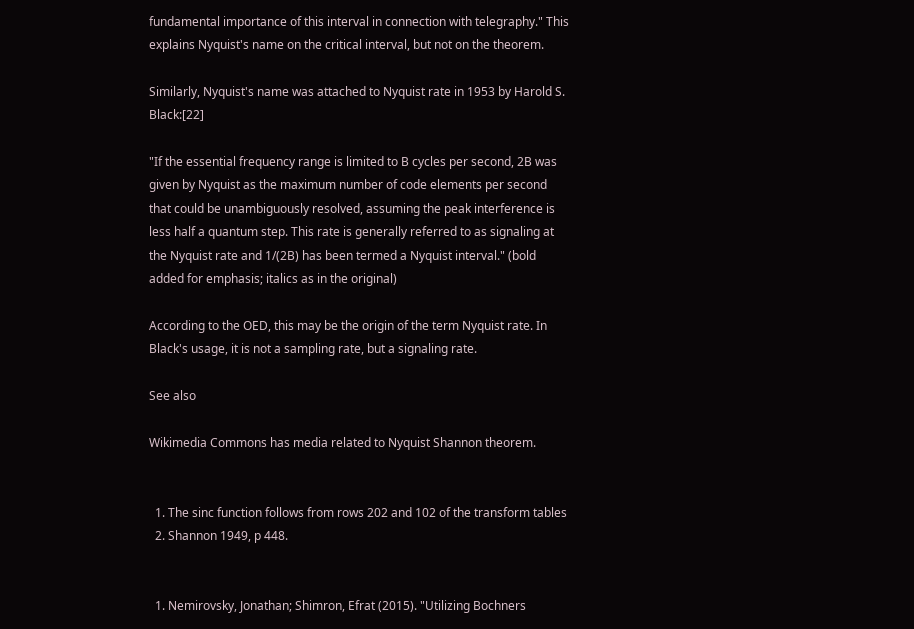fundamental importance of this interval in connection with telegraphy." This explains Nyquist's name on the critical interval, but not on the theorem.

Similarly, Nyquist's name was attached to Nyquist rate in 1953 by Harold S. Black:[22]

"If the essential frequency range is limited to B cycles per second, 2B was given by Nyquist as the maximum number of code elements per second that could be unambiguously resolved, assuming the peak interference is less half a quantum step. This rate is generally referred to as signaling at the Nyquist rate and 1/(2B) has been termed a Nyquist interval." (bold added for emphasis; italics as in the original)

According to the OED, this may be the origin of the term Nyquist rate. In Black's usage, it is not a sampling rate, but a signaling rate.

See also

Wikimedia Commons has media related to Nyquist Shannon theorem.


  1. The sinc function follows from rows 202 and 102 of the transform tables
  2. Shannon 1949, p 448.


  1. Nemirovsky, Jonathan; Shimron, Efrat (2015). "Utilizing Bochners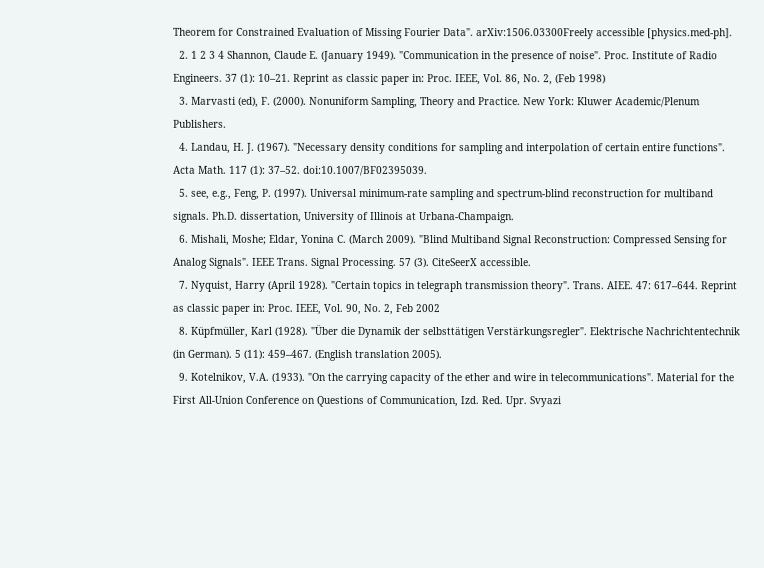Theorem for Constrained Evaluation of Missing Fourier Data". arXiv:1506.03300Freely accessible [physics.med-ph].
  2. 1 2 3 4 Shannon, Claude E. (January 1949). "Communication in the presence of noise". Proc. Institute of Radio Engineers. 37 (1): 10–21. Reprint as classic paper in: Proc. IEEE, Vol. 86, No. 2, (Feb 1998)
  3. Marvasti (ed), F. (2000). Nonuniform Sampling, Theory and Practice. New York: Kluwer Academic/Plenum Publishers.
  4. Landau, H. J. (1967). "Necessary density conditions for sampling and interpolation of certain entire functions". Acta Math. 117 (1): 37–52. doi:10.1007/BF02395039.
  5. see, e.g., Feng, P. (1997). Universal minimum-rate sampling and spectrum-blind reconstruction for multiband signals. Ph.D. dissertation, University of Illinois at Urbana-Champaign.
  6. Mishali, Moshe; Eldar, Yonina C. (March 2009). "Blind Multiband Signal Reconstruction: Compressed Sensing for Analog Signals". IEEE Trans. Signal Processing. 57 (3). CiteSeerX accessible.
  7. Nyquist, Harry (April 1928). "Certain topics in telegraph transmission theory". Trans. AIEE. 47: 617–644. Reprint as classic paper in: Proc. IEEE, Vol. 90, No. 2, Feb 2002
  8. Küpfmüller, Karl (1928). "Über die Dynamik der selbsttätigen Verstärkungsregler". Elektrische Nachrichtentechnik (in German). 5 (11): 459–467. (English translation 2005).
  9. Kotelnikov, V.A. (1933). "On the carrying capacity of the ether and wire in telecommunications". Material for the First All-Union Conference on Questions of Communication, Izd. Red. Upr. Svyazi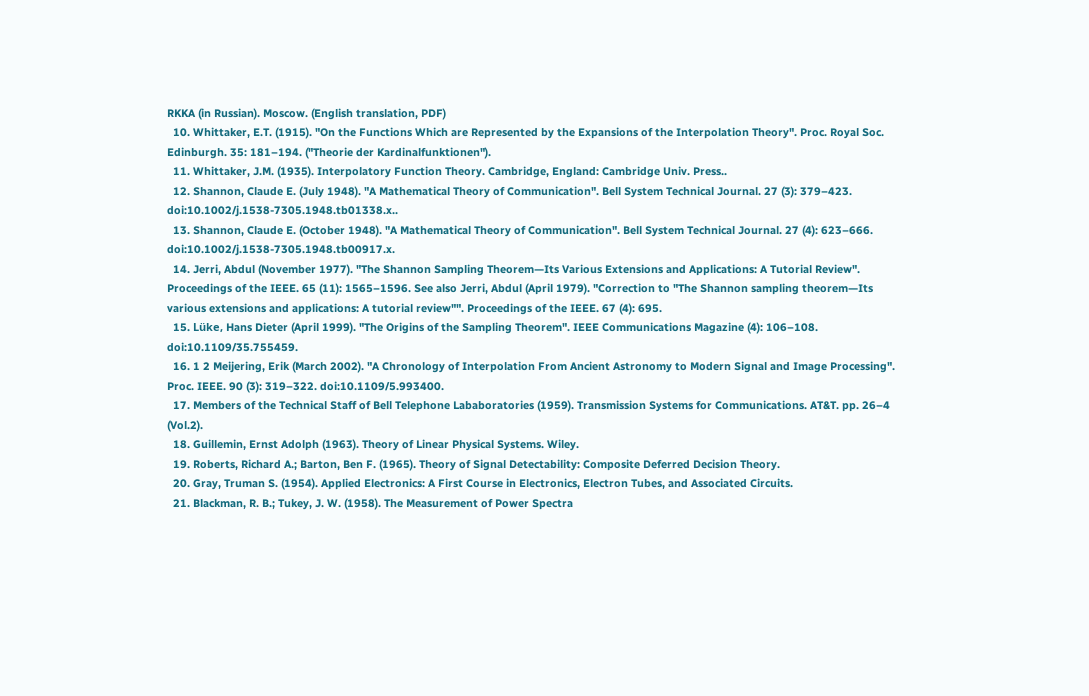RKKA (in Russian). Moscow. (English translation, PDF)
  10. Whittaker, E.T. (1915). "On the Functions Which are Represented by the Expansions of the Interpolation Theory". Proc. Royal Soc. Edinburgh. 35: 181–194. ("Theorie der Kardinalfunktionen").
  11. Whittaker, J.M. (1935). Interpolatory Function Theory. Cambridge, England: Cambridge Univ. Press..
  12. Shannon, Claude E. (July 1948). "A Mathematical Theory of Communication". Bell System Technical Journal. 27 (3): 379–423. doi:10.1002/j.1538-7305.1948.tb01338.x..
  13. Shannon, Claude E. (October 1948). "A Mathematical Theory of Communication". Bell System Technical Journal. 27 (4): 623–666. doi:10.1002/j.1538-7305.1948.tb00917.x.
  14. Jerri, Abdul (November 1977). "The Shannon Sampling Theorem—Its Various Extensions and Applications: A Tutorial Review". Proceedings of the IEEE. 65 (11): 1565–1596. See also Jerri, Abdul (April 1979). "Correction to "The Shannon sampling theorem—Its various extensions and applications: A tutorial review"". Proceedings of the IEEE. 67 (4): 695.
  15. Lüke, Hans Dieter (April 1999). "The Origins of the Sampling Theorem". IEEE Communications Magazine (4): 106–108. doi:10.1109/35.755459.
  16. 1 2 Meijering, Erik (March 2002). "A Chronology of Interpolation From Ancient Astronomy to Modern Signal and Image Processing". Proc. IEEE. 90 (3): 319–322. doi:10.1109/5.993400.
  17. Members of the Technical Staff of Bell Telephone Lababoratories (1959). Transmission Systems for Communications. AT&T. pp. 26–4 (Vol.2).
  18. Guillemin, Ernst Adolph (1963). Theory of Linear Physical Systems. Wiley.
  19. Roberts, Richard A.; Barton, Ben F. (1965). Theory of Signal Detectability: Composite Deferred Decision Theory.
  20. Gray, Truman S. (1954). Applied Electronics: A First Course in Electronics, Electron Tubes, and Associated Circuits.
  21. Blackman, R. B.; Tukey, J. W. (1958). The Measurement of Power Spectra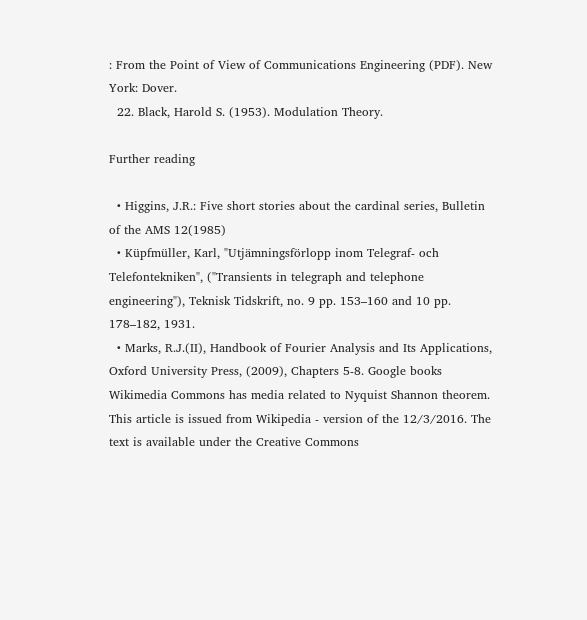: From the Point of View of Communications Engineering (PDF). New York: Dover.
  22. Black, Harold S. (1953). Modulation Theory.

Further reading

  • Higgins, J.R.: Five short stories about the cardinal series, Bulletin of the AMS 12(1985)
  • Küpfmüller, Karl, "Utjämningsförlopp inom Telegraf- och Telefontekniken", ("Transients in telegraph and telephone engineering"), Teknisk Tidskrift, no. 9 pp. 153–160 and 10 pp. 178–182, 1931.
  • Marks, R.J.(II), Handbook of Fourier Analysis and Its Applications, Oxford University Press, (2009), Chapters 5-8. Google books
Wikimedia Commons has media related to Nyquist Shannon theorem.
This article is issued from Wikipedia - version of the 12/3/2016. The text is available under the Creative Commons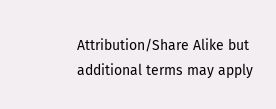Attribution/Share Alike but additional terms may apply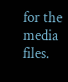for the media files.